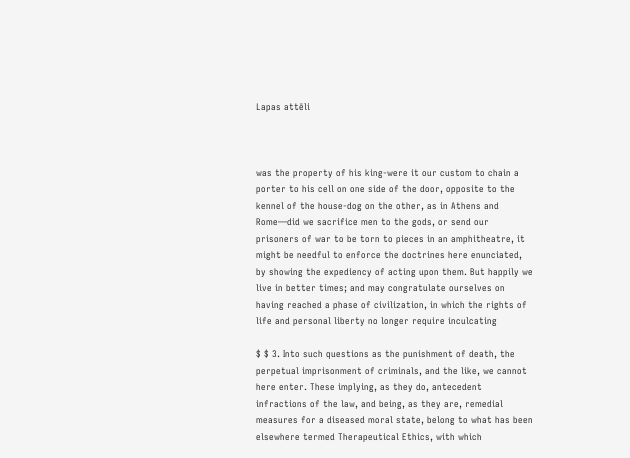Lapas attēli



was the property of his king-were it our custom to chain a porter to his cell on one side of the door, opposite to the kennel of the house-dog on the other, as in Athens and Rome—did we sacrifice men to the gods, or send our prisoners of war to be torn to pieces in an amphitheatre, it might be needful to enforce the doctrines here enunciated, by showing the expediency of acting upon them. But happily we live in better times; and may congratulate ourselves on having reached a phase of civilization, in which the rights of life and personal liberty no longer require inculcating

$ $ 3. Into such questions as the punishment of death, the perpetual imprisonment of criminals, and the like, we cannot here enter. These implying, as they do, antecedent infractions of the law, and being, as they are, remedial measures for a diseased moral state, belong to what has been elsewhere termed Therapeutical Ethics, with which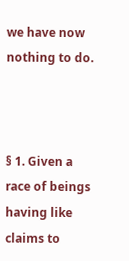we have now nothing to do.



§ 1. Given a race of beings having like claims to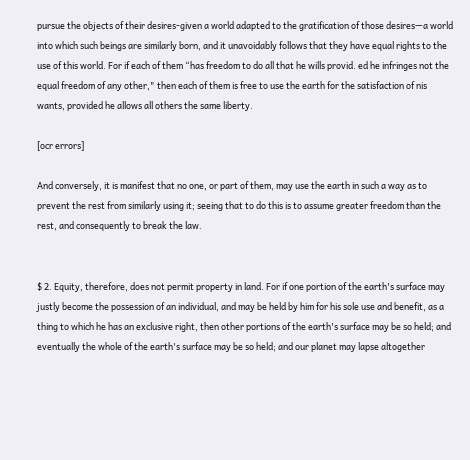pursue the objects of their desires-given a world adapted to the gratification of those desires—a world into which such beings are similarly born, and it unavoidably follows that they have equal rights to the use of this world. For if each of them “has freedom to do all that he wills provid. ed he infringes not the equal freedom of any other," then each of them is free to use the earth for the satisfaction of nis wants, provided he allows all others the same liberty.

[ocr errors]

And conversely, it is manifest that no one, or part of them, may use the earth in such a way as to prevent the rest from similarly using it; seeing that to do this is to assume greater freedom than the rest, and consequently to break the law.


$ 2. Equity, therefore, does not permit property in land. For if one portion of the earth's surface may justly become the possession of an individual, and may be held by him for his sole use and benefit, as a thing to which he has an exclusive right, then other portions of the earth's surface may be so held; and eventually the whole of the earth's surface may be so held; and our planet may lapse altogether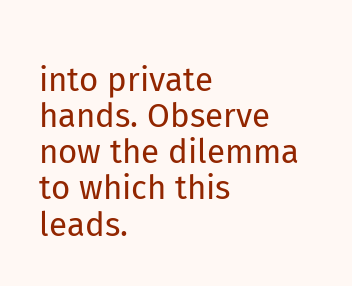into private hands. Observe now the dilemma to which this leads.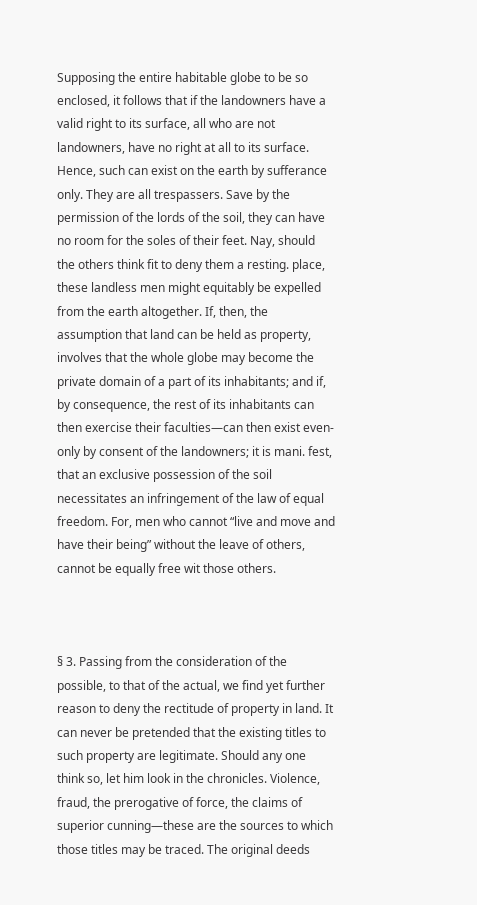Supposing the entire habitable globe to be so enclosed, it follows that if the landowners have a valid right to its surface, all who are not landowners, have no right at all to its surface. Hence, such can exist on the earth by sufferance only. They are all trespassers. Save by the permission of the lords of the soil, they can have no room for the soles of their feet. Nay, should the others think fit to deny them a resting. place, these landless men might equitably be expelled from the earth altogether. If, then, the assumption that land can be held as property, involves that the whole globe may become the private domain of a part of its inhabitants; and if, by consequence, the rest of its inhabitants can then exercise their faculties—can then exist even-only by consent of the landowners; it is mani. fest, that an exclusive possession of the soil necessitates an infringement of the law of equal freedom. For, men who cannot “live and move and have their being” without the leave of others, cannot be equally free wit those others.



§ 3. Passing from the consideration of the possible, to that of the actual, we find yet further reason to deny the rectitude of property in land. It can never be pretended that the existing titles to such property are legitimate. Should any one think so, let him look in the chronicles. Violence, fraud, the prerogative of force, the claims of superior cunning—these are the sources to which those titles may be traced. The original deeds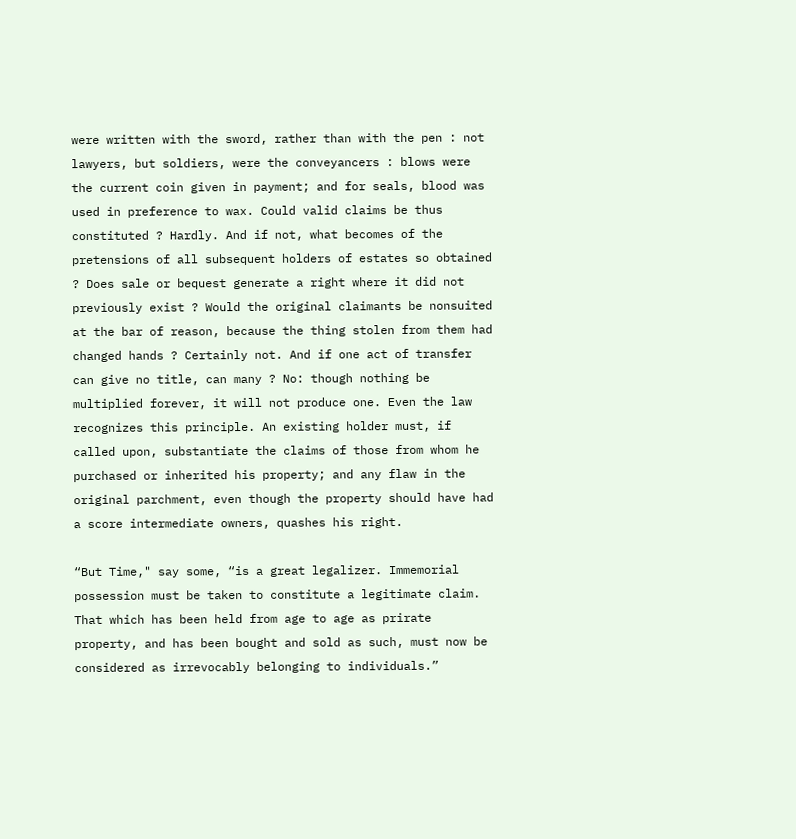were written with the sword, rather than with the pen : not lawyers, but soldiers, were the conveyancers : blows were the current coin given in payment; and for seals, blood was used in preference to wax. Could valid claims be thus constituted ? Hardly. And if not, what becomes of the pretensions of all subsequent holders of estates so obtained ? Does sale or bequest generate a right where it did not previously exist ? Would the original claimants be nonsuited at the bar of reason, because the thing stolen from them had changed hands ? Certainly not. And if one act of transfer can give no title, can many ? No: though nothing be multiplied forever, it will not produce one. Even the law recognizes this principle. An existing holder must, if called upon, substantiate the claims of those from whom he purchased or inherited his property; and any flaw in the original parchment, even though the property should have had a score intermediate owners, quashes his right.

“But Time," say some, “is a great legalizer. Immemorial possession must be taken to constitute a legitimate claim. That which has been held from age to age as prirate property, and has been bought and sold as such, must now be considered as irrevocably belonging to individuals.”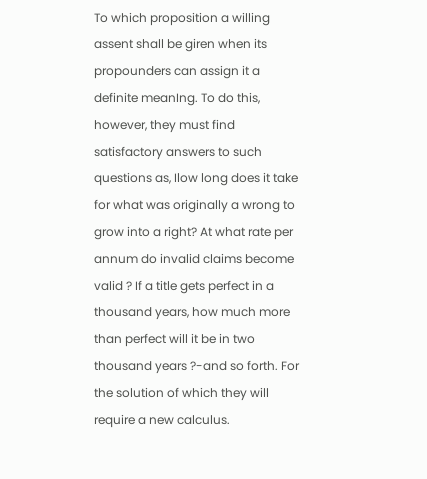To which proposition a willing assent shall be giren when its propounders can assign it a definite meanIng. To do this, however, they must find satisfactory answers to such questions as, Ilow long does it take for what was originally a wrong to grow into a right? At what rate per annum do invalid claims become valid ? If a title gets perfect in a thousand years, how much more than perfect will it be in two thousand years ?-and so forth. For the solution of which they will require a new calculus.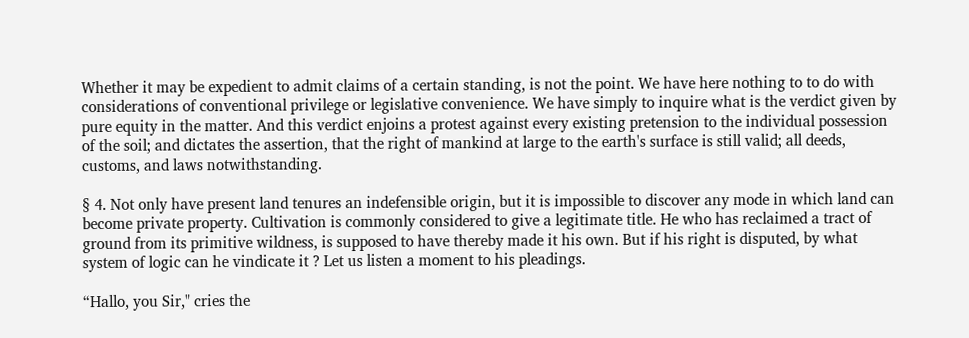Whether it may be expedient to admit claims of a certain standing, is not the point. We have here nothing to to do with considerations of conventional privilege or legislative convenience. We have simply to inquire what is the verdict given by pure equity in the matter. And this verdict enjoins a protest against every existing pretension to the individual possession of the soil; and dictates the assertion, that the right of mankind at large to the earth's surface is still valid; all deeds, customs, and laws notwithstanding.

§ 4. Not only have present land tenures an indefensible origin, but it is impossible to discover any mode in which land can become private property. Cultivation is commonly considered to give a legitimate title. He who has reclaimed a tract of ground from its primitive wildness, is supposed to have thereby made it his own. But if his right is disputed, by what system of logic can he vindicate it ? Let us listen a moment to his pleadings.

“Hallo, you Sir," cries the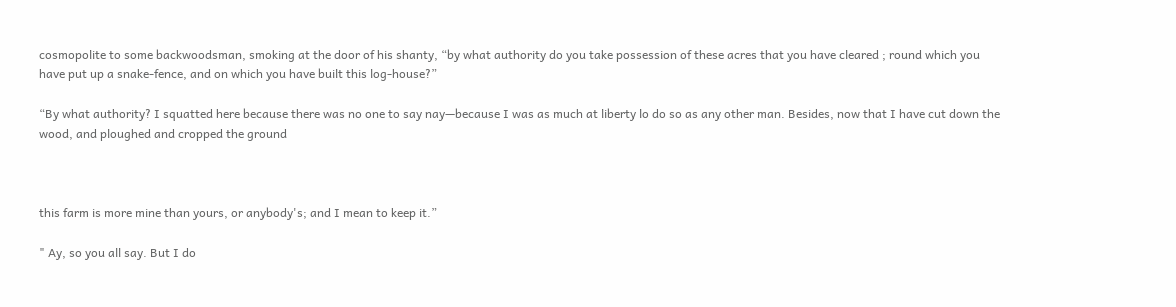cosmopolite to some backwoodsman, smoking at the door of his shanty, “by what authority do you take possession of these acres that you have cleared ; round which you have put up a snake-fence, and on which you have built this log-house?”

“By what authority? I squatted here because there was no one to say nay—because I was as much at liberty lo do so as any other man. Besides, now that I have cut down the wood, and ploughed and cropped the ground



this farm is more mine than yours, or anybody's; and I mean to keep it.”

" Ay, so you all say. But I do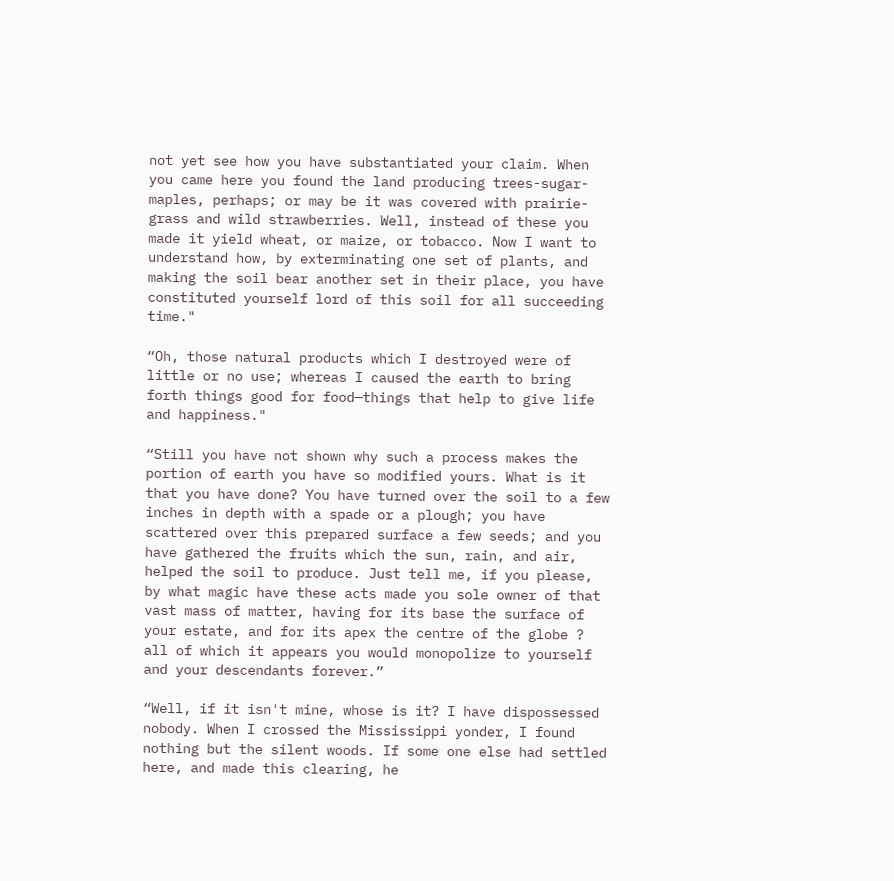not yet see how you have substantiated your claim. When you came here you found the land producing trees-sugar-maples, perhaps; or may be it was covered with prairie-grass and wild strawberries. Well, instead of these you made it yield wheat, or maize, or tobacco. Now I want to understand how, by exterminating one set of plants, and making the soil bear another set in their place, you have constituted yourself lord of this soil for all succeeding time."

“Oh, those natural products which I destroyed were of little or no use; whereas I caused the earth to bring forth things good for food—things that help to give life and happiness."

“Still you have not shown why such a process makes the portion of earth you have so modified yours. What is it that you have done? You have turned over the soil to a few inches in depth with a spade or a plough; you have scattered over this prepared surface a few seeds; and you have gathered the fruits which the sun, rain, and air, helped the soil to produce. Just tell me, if you please, by what magic have these acts made you sole owner of that vast mass of matter, having for its base the surface of your estate, and for its apex the centre of the globe ? all of which it appears you would monopolize to yourself and your descendants forever.”

“Well, if it isn't mine, whose is it? I have dispossessed nobody. When I crossed the Mississippi yonder, I found nothing but the silent woods. If some one else had settled here, and made this clearing, he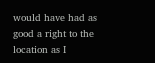would have had as good a right to the location as I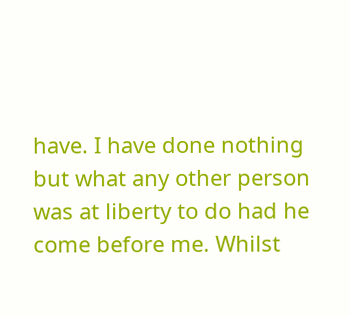have. I have done nothing but what any other person was at liberty to do had he come before me. Whilst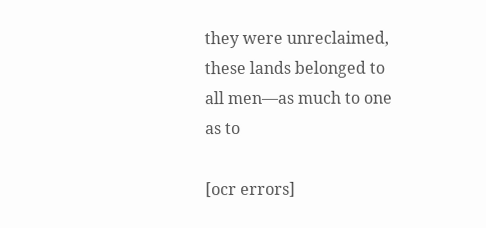they were unreclaimed, these lands belonged to all men—as much to one as to

[ocr errors]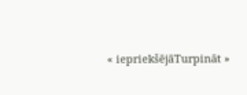« iepriekšējāTurpināt »